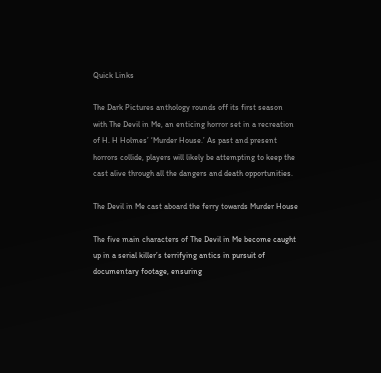Quick Links

The Dark Pictures anthology rounds off its first season with The Devil in Me, an enticing horror set in a recreation of H. H Holmes’ ‘Murder House.’ As past and present horrors collide, players will likely be attempting to keep the cast alive through all the dangers and death opportunities.

The Devil in Me cast aboard the ferry towards Murder House

The five main characters of The Devil in Me become caught up in a serial killer’s terrifying antics in pursuit of documentary footage, ensuring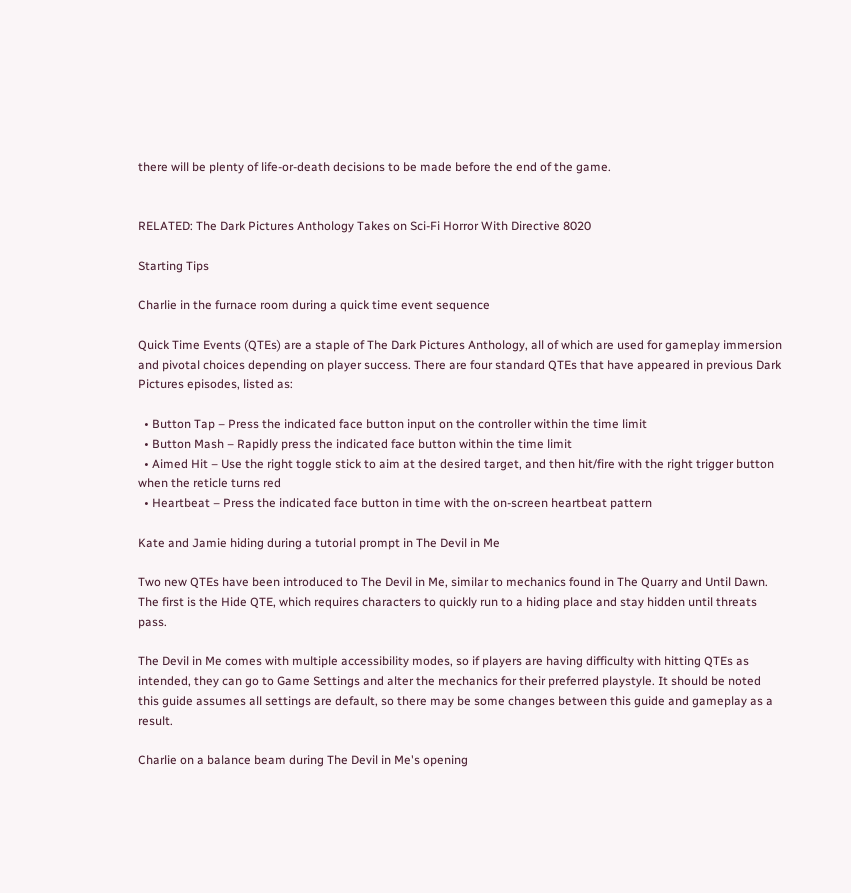there will be plenty of life-or-death decisions to be made before the end of the game.


RELATED: The Dark Pictures Anthology Takes on Sci-Fi Horror With Directive 8020

Starting Tips

Charlie in the furnace room during a quick time event sequence

Quick Time Events (QTEs) are a staple of The Dark Pictures Anthology, all of which are used for gameplay immersion and pivotal choices depending on player success. There are four standard QTEs that have appeared in previous Dark Pictures episodes, listed as:

  • Button Tap – Press the indicated face button input on the controller within the time limit
  • Button Mash – Rapidly press the indicated face button within the time limit
  • Aimed Hit – Use the right toggle stick to aim at the desired target, and then hit/fire with the right trigger button when the reticle turns red
  • Heartbeat – Press the indicated face button in time with the on-screen heartbeat pattern

Kate and Jamie hiding during a tutorial prompt in The Devil in Me

Two new QTEs have been introduced to The Devil in Me, similar to mechanics found in The Quarry and Until Dawn. The first is the Hide QTE, which requires characters to quickly run to a hiding place and stay hidden until threats pass.

The Devil in Me comes with multiple accessibility modes, so if players are having difficulty with hitting QTEs as intended, they can go to Game Settings and alter the mechanics for their preferred playstyle. It should be noted this guide assumes all settings are default, so there may be some changes between this guide and gameplay as a result.

Charlie on a balance beam during The Devil in Me's opening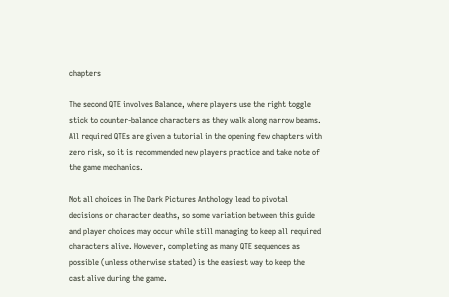chapters

The second QTE involves Balance, where players use the right toggle stick to counter-balance characters as they walk along narrow beams. All required QTEs are given a tutorial in the opening few chapters with zero risk, so it is recommended new players practice and take note of the game mechanics.

Not all choices in The Dark Pictures Anthology lead to pivotal decisions or character deaths, so some variation between this guide and player choices may occur while still managing to keep all required characters alive. However, completing as many QTE sequences as possible (unless otherwise stated) is the easiest way to keep the cast alive during the game.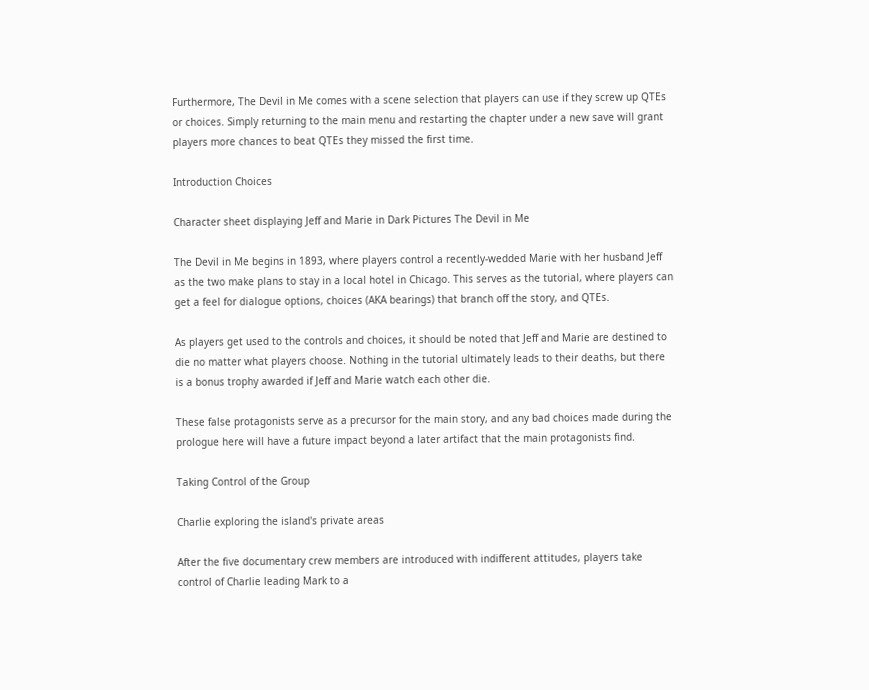Furthermore, The Devil in Me comes with a scene selection that players can use if they screw up QTEs or choices. Simply returning to the main menu and restarting the chapter under a new save will grant players more chances to beat QTEs they missed the first time.

Introduction Choices

Character sheet displaying Jeff and Marie in Dark Pictures The Devil in Me

The Devil in Me begins in 1893, where players control a recently-wedded Marie with her husband Jeff as the two make plans to stay in a local hotel in Chicago. This serves as the tutorial, where players can get a feel for dialogue options, choices (AKA bearings) that branch off the story, and QTEs.

As players get used to the controls and choices, it should be noted that Jeff and Marie are destined to die no matter what players choose. Nothing in the tutorial ultimately leads to their deaths, but there is a bonus trophy awarded if Jeff and Marie watch each other die.

These false protagonists serve as a precursor for the main story, and any bad choices made during the prologue here will have a future impact beyond a later artifact that the main protagonists find.

Taking Control of the Group

Charlie exploring the island's private areas

After the five documentary crew members are introduced with indifferent attitudes, players take control of Charlie leading Mark to a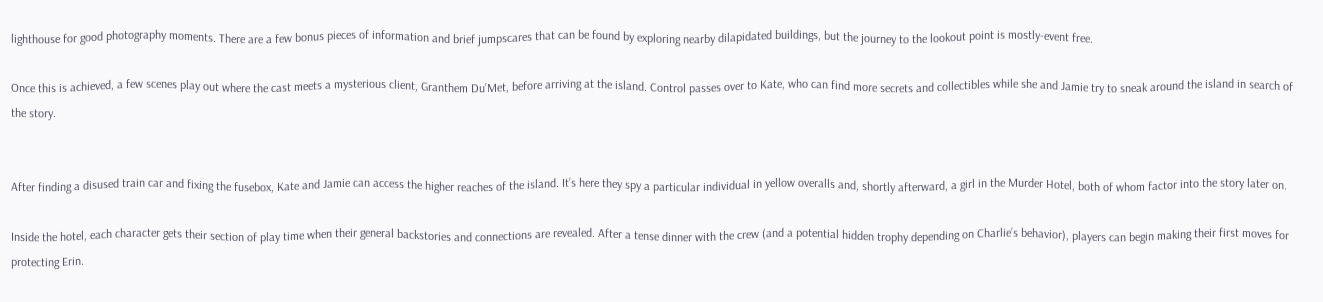lighthouse for good photography moments. There are a few bonus pieces of information and brief jumpscares that can be found by exploring nearby dilapidated buildings, but the journey to the lookout point is mostly-event free.

Once this is achieved, a few scenes play out where the cast meets a mysterious client, Granthem Du’Met, before arriving at the island. Control passes over to Kate, who can find more secrets and collectibles while she and Jamie try to sneak around the island in search of the story.


After finding a disused train car and fixing the fusebox, Kate and Jamie can access the higher reaches of the island. It’s here they spy a particular individual in yellow overalls and, shortly afterward, a girl in the Murder Hotel, both of whom factor into the story later on.

Inside the hotel, each character gets their section of play time when their general backstories and connections are revealed. After a tense dinner with the crew (and a potential hidden trophy depending on Charlie’s behavior), players can begin making their first moves for protecting Erin.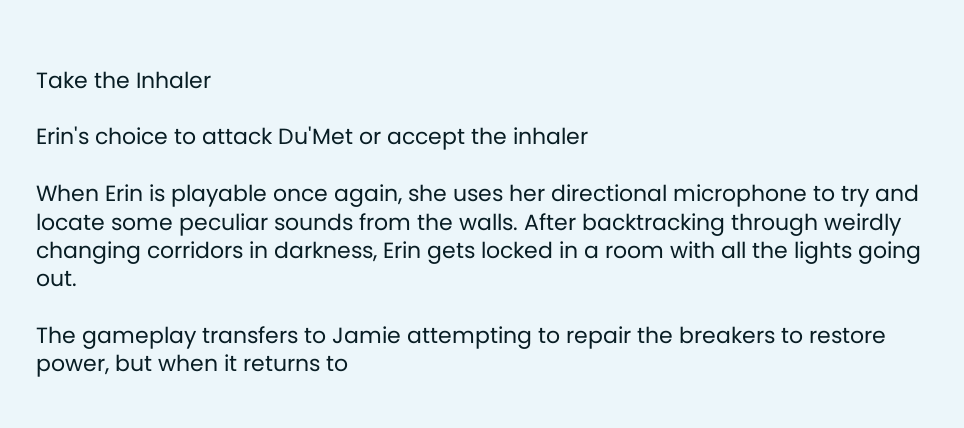Take the Inhaler

Erin's choice to attack Du'Met or accept the inhaler

When Erin is playable once again, she uses her directional microphone to try and locate some peculiar sounds from the walls. After backtracking through weirdly changing corridors in darkness, Erin gets locked in a room with all the lights going out.

The gameplay transfers to Jamie attempting to repair the breakers to restore power, but when it returns to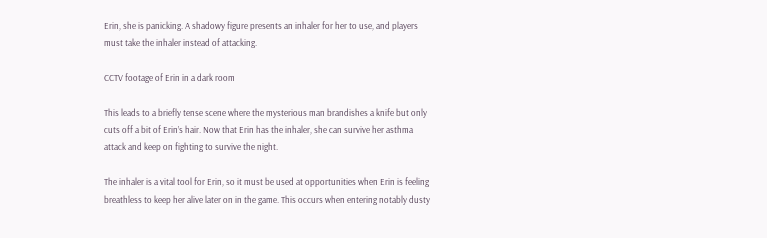Erin, she is panicking. A shadowy figure presents an inhaler for her to use, and players must take the inhaler instead of attacking.

CCTV footage of Erin in a dark room

This leads to a briefly tense scene where the mysterious man brandishes a knife but only cuts off a bit of Erin’s hair. Now that Erin has the inhaler, she can survive her asthma attack and keep on fighting to survive the night.

The inhaler is a vital tool for Erin, so it must be used at opportunities when Erin is feeling breathless to keep her alive later on in the game. This occurs when entering notably dusty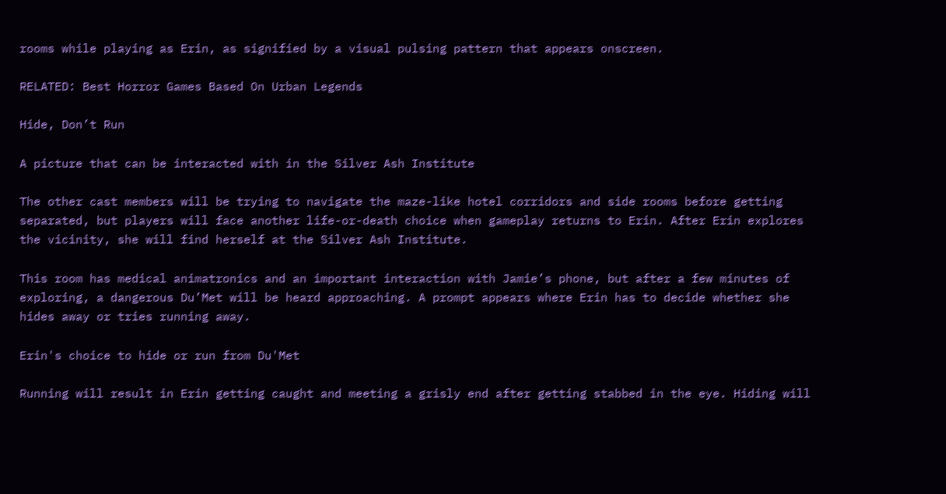rooms while playing as Erin, as signified by a visual pulsing pattern that appears onscreen.

RELATED: Best Horror Games Based On Urban Legends

Hide, Don’t Run

A picture that can be interacted with in the Silver Ash Institute

The other cast members will be trying to navigate the maze-like hotel corridors and side rooms before getting separated, but players will face another life-or-death choice when gameplay returns to Erin. After Erin explores the vicinity, she will find herself at the Silver Ash Institute.

This room has medical animatronics and an important interaction with Jamie’s phone, but after a few minutes of exploring, a dangerous Du’Met will be heard approaching. A prompt appears where Erin has to decide whether she hides away or tries running away.

Erin's choice to hide or run from Du'Met

Running will result in Erin getting caught and meeting a grisly end after getting stabbed in the eye. Hiding will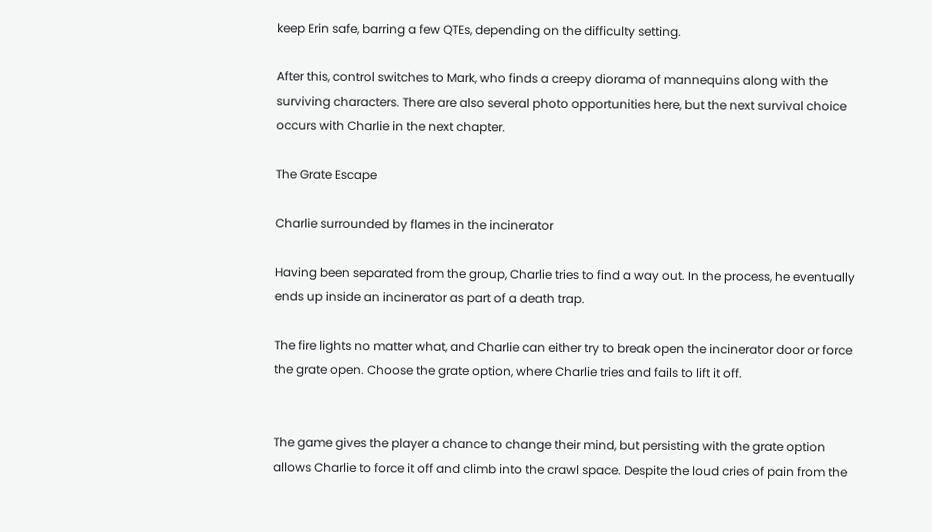keep Erin safe, barring a few QTEs, depending on the difficulty setting.

After this, control switches to Mark, who finds a creepy diorama of mannequins along with the surviving characters. There are also several photo opportunities here, but the next survival choice occurs with Charlie in the next chapter.

The Grate Escape

Charlie surrounded by flames in the incinerator

Having been separated from the group, Charlie tries to find a way out. In the process, he eventually ends up inside an incinerator as part of a death trap.

The fire lights no matter what, and Charlie can either try to break open the incinerator door or force the grate open. Choose the grate option, where Charlie tries and fails to lift it off.


The game gives the player a chance to change their mind, but persisting with the grate option allows Charlie to force it off and climb into the crawl space. Despite the loud cries of pain from the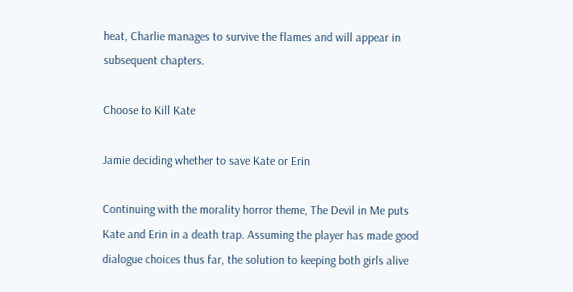heat, Charlie manages to survive the flames and will appear in subsequent chapters.

Choose to Kill Kate

Jamie deciding whether to save Kate or Erin

Continuing with the morality horror theme, The Devil in Me puts Kate and Erin in a death trap. Assuming the player has made good dialogue choices thus far, the solution to keeping both girls alive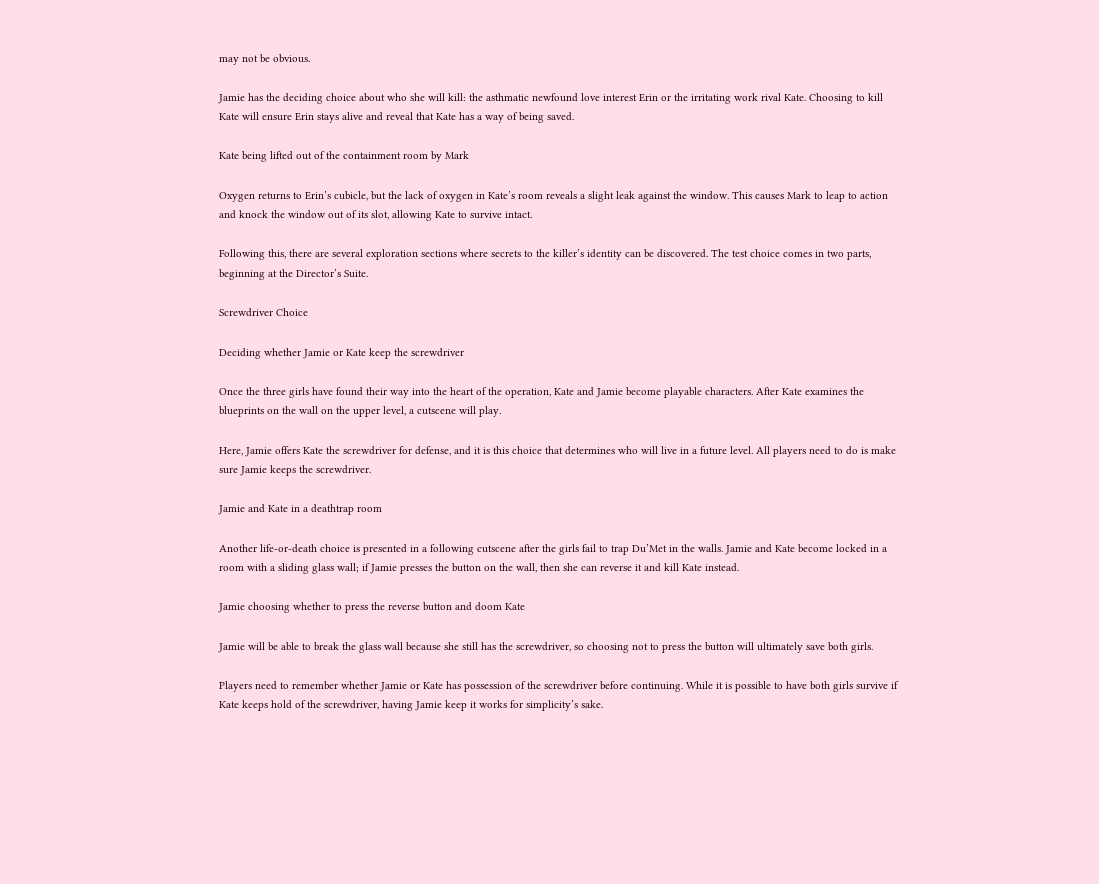may not be obvious.

Jamie has the deciding choice about who she will kill: the asthmatic newfound love interest Erin or the irritating work rival Kate. Choosing to kill Kate will ensure Erin stays alive and reveal that Kate has a way of being saved.

Kate being lifted out of the containment room by Mark

Oxygen returns to Erin’s cubicle, but the lack of oxygen in Kate’s room reveals a slight leak against the window. This causes Mark to leap to action and knock the window out of its slot, allowing Kate to survive intact.

Following this, there are several exploration sections where secrets to the killer’s identity can be discovered. The test choice comes in two parts, beginning at the Director’s Suite.

Screwdriver Choice

Deciding whether Jamie or Kate keep the screwdriver

Once the three girls have found their way into the heart of the operation, Kate and Jamie become playable characters. After Kate examines the blueprints on the wall on the upper level, a cutscene will play.

Here, Jamie offers Kate the screwdriver for defense, and it is this choice that determines who will live in a future level. All players need to do is make sure Jamie keeps the screwdriver.

Jamie and Kate in a deathtrap room

Another life-or-death choice is presented in a following cutscene after the girls fail to trap Du’Met in the walls. Jamie and Kate become locked in a room with a sliding glass wall; if Jamie presses the button on the wall, then she can reverse it and kill Kate instead.

Jamie choosing whether to press the reverse button and doom Kate

Jamie will be able to break the glass wall because she still has the screwdriver, so choosing not to press the button will ultimately save both girls.

Players need to remember whether Jamie or Kate has possession of the screwdriver before continuing. While it is possible to have both girls survive if Kate keeps hold of the screwdriver, having Jamie keep it works for simplicity’s sake.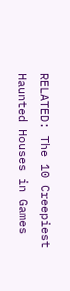RELATED: The 10 Creepiest Haunted Houses in Games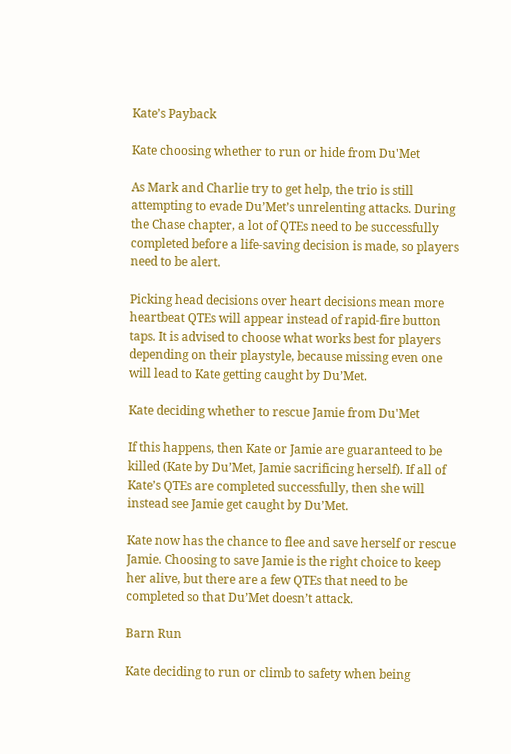Kate’s Payback

Kate choosing whether to run or hide from Du'Met

As Mark and Charlie try to get help, the trio is still attempting to evade Du’Met’s unrelenting attacks. During the Chase chapter, a lot of QTEs need to be successfully completed before a life-saving decision is made, so players need to be alert.

Picking head decisions over heart decisions mean more heartbeat QTEs will appear instead of rapid-fire button taps. It is advised to choose what works best for players depending on their playstyle, because missing even one will lead to Kate getting caught by Du’Met.

Kate deciding whether to rescue Jamie from Du'Met

If this happens, then Kate or Jamie are guaranteed to be killed (Kate by Du’Met, Jamie sacrificing herself). If all of Kate’s QTEs are completed successfully, then she will instead see Jamie get caught by Du’Met.

Kate now has the chance to flee and save herself or rescue Jamie. Choosing to save Jamie is the right choice to keep her alive, but there are a few QTEs that need to be completed so that Du’Met doesn’t attack.

Barn Run

Kate deciding to run or climb to safety when being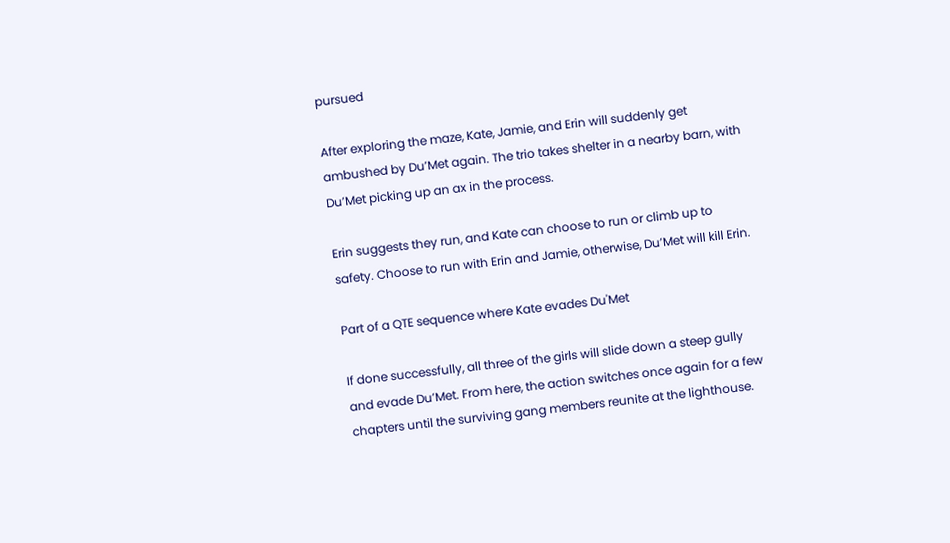pursued

After exploring the maze, Kate, Jamie, and Erin will suddenly get ambushed by Du’Met again. The trio takes shelter in a nearby barn, with Du’Met picking up an ax in the process.

Erin suggests they run, and Kate can choose to run or climb up to safety. Choose to run with Erin and Jamie, otherwise, Du’Met will kill Erin.

Part of a QTE sequence where Kate evades Du'Met

If done successfully, all three of the girls will slide down a steep gully and evade Du’Met. From here, the action switches once again for a few chapters until the surviving gang members reunite at the lighthouse.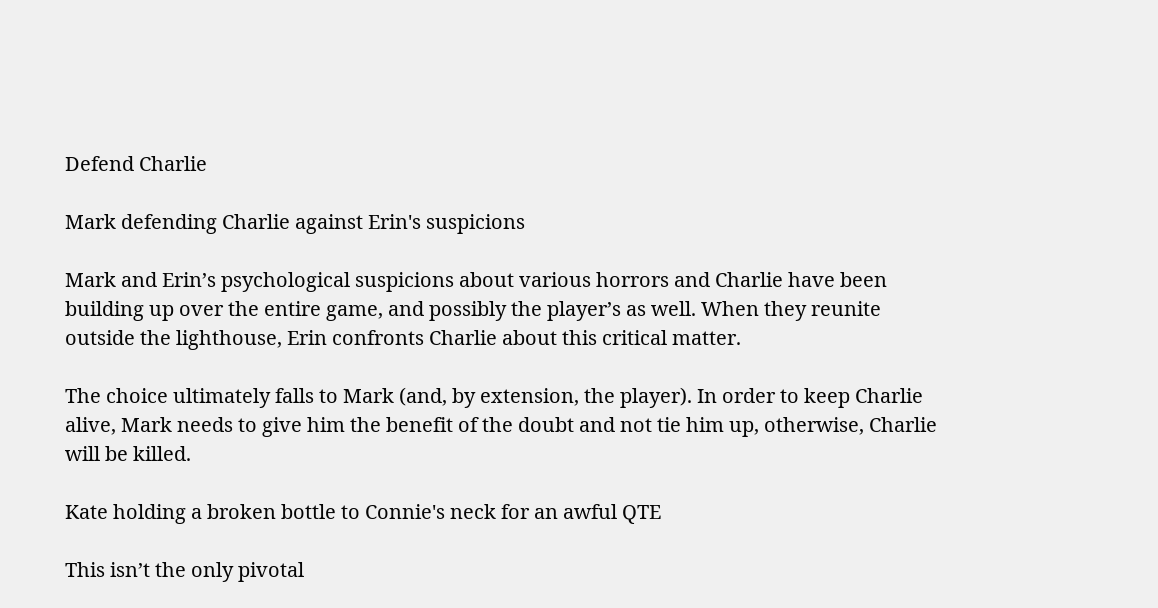Defend Charlie

Mark defending Charlie against Erin's suspicions

Mark and Erin’s psychological suspicions about various horrors and Charlie have been building up over the entire game, and possibly the player’s as well. When they reunite outside the lighthouse, Erin confronts Charlie about this critical matter.

The choice ultimately falls to Mark (and, by extension, the player). In order to keep Charlie alive, Mark needs to give him the benefit of the doubt and not tie him up, otherwise, Charlie will be killed.

Kate holding a broken bottle to Connie's neck for an awful QTE

This isn’t the only pivotal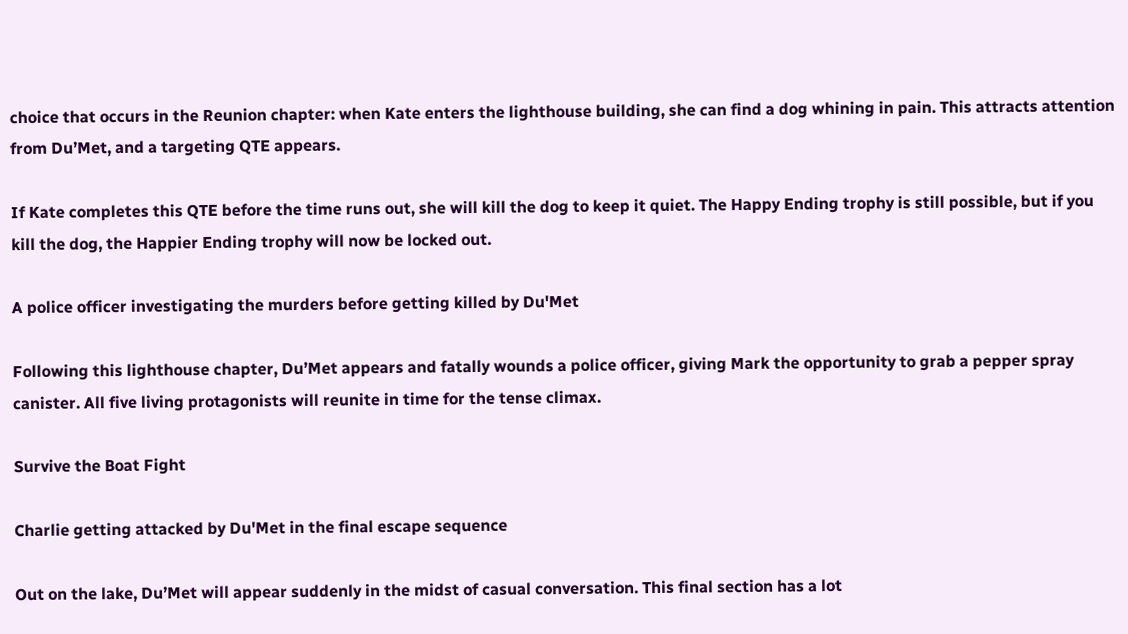choice that occurs in the Reunion chapter: when Kate enters the lighthouse building, she can find a dog whining in pain. This attracts attention from Du’Met, and a targeting QTE appears.

If Kate completes this QTE before the time runs out, she will kill the dog to keep it quiet. The Happy Ending trophy is still possible, but if you kill the dog, the Happier Ending trophy will now be locked out.

A police officer investigating the murders before getting killed by Du'Met

Following this lighthouse chapter, Du’Met appears and fatally wounds a police officer, giving Mark the opportunity to grab a pepper spray canister. All five living protagonists will reunite in time for the tense climax.

Survive the Boat Fight

Charlie getting attacked by Du'Met in the final escape sequence

Out on the lake, Du’Met will appear suddenly in the midst of casual conversation. This final section has a lot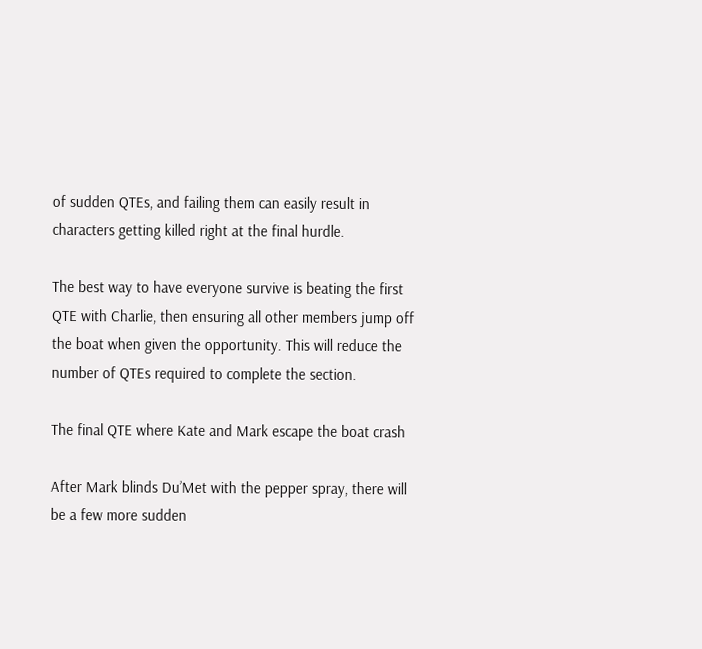of sudden QTEs, and failing them can easily result in characters getting killed right at the final hurdle.

The best way to have everyone survive is beating the first QTE with Charlie, then ensuring all other members jump off the boat when given the opportunity. This will reduce the number of QTEs required to complete the section.

The final QTE where Kate and Mark escape the boat crash

After Mark blinds Du’Met with the pepper spray, there will be a few more sudden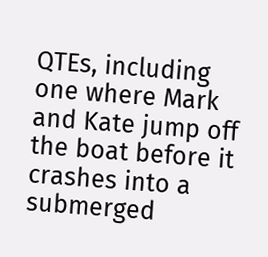QTEs, including one where Mark and Kate jump off the boat before it crashes into a submerged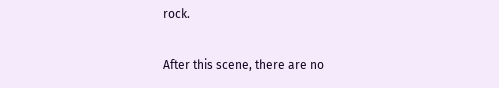rock.

After this scene, there are no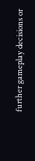further gameplay decisions or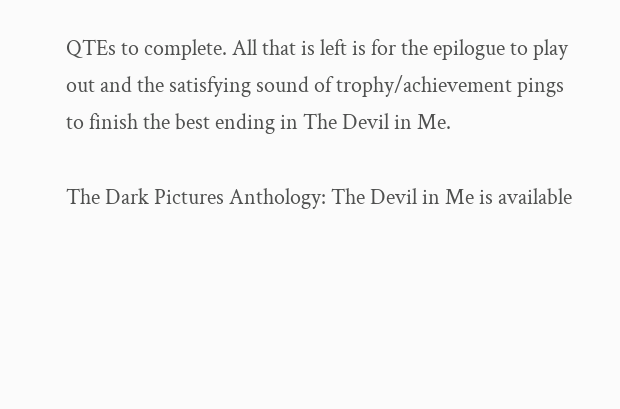QTEs to complete. All that is left is for the epilogue to play out and the satisfying sound of trophy/achievement pings to finish the best ending in The Devil in Me.

The Dark Pictures Anthology: The Devil in Me is available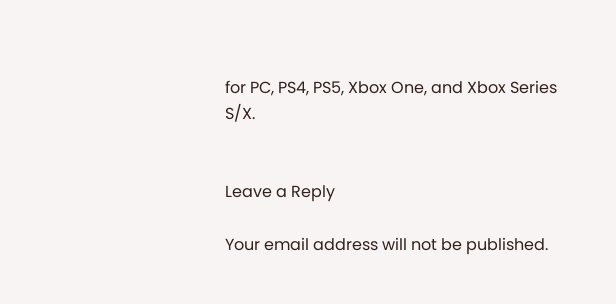for PC, PS4, PS5, Xbox One, and Xbox Series S/X.


Leave a Reply

Your email address will not be published.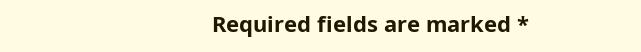Required fields are marked *